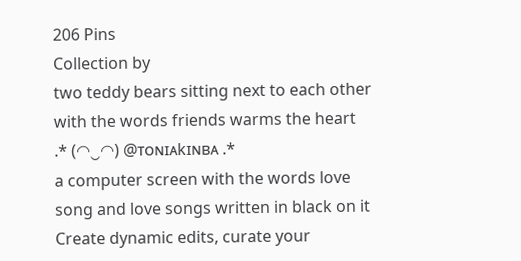206 Pins
Collection by
two teddy bears sitting next to each other with the words friends warms the heart
.* (◠‿◠) @ᴛᴏɴɪᴀkɪɴʙᴀ .*
a computer screen with the words love song and love songs written in black on it
Create dynamic edits, curate your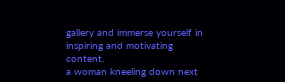gallery and immerse yourself in inspiring and motivating content.
a woman kneeling down next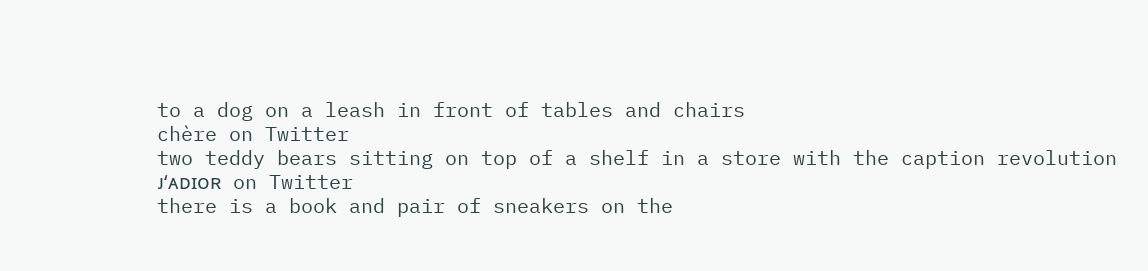to a dog on a leash in front of tables and chairs
chère on Twitter
two teddy bears sitting on top of a shelf in a store with the caption revolution
ᴊ‘ᴀᴅɪᴏʀ on Twitter
there is a book and pair of sneakers on the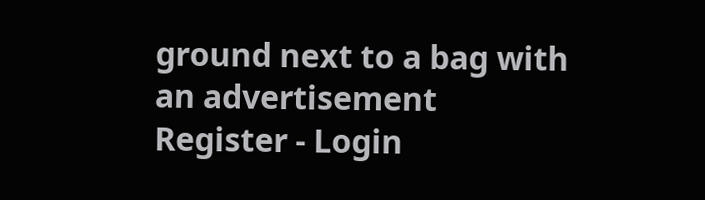ground next to a bag with an advertisement
Register - Login